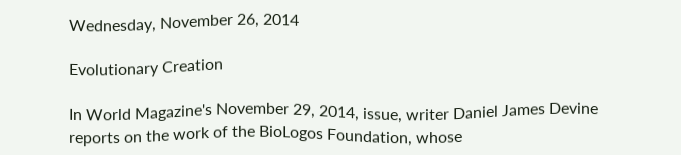Wednesday, November 26, 2014

Evolutionary Creation

In World Magazine's November 29, 2014, issue, writer Daniel James Devine reports on the work of the BioLogos Foundation, whose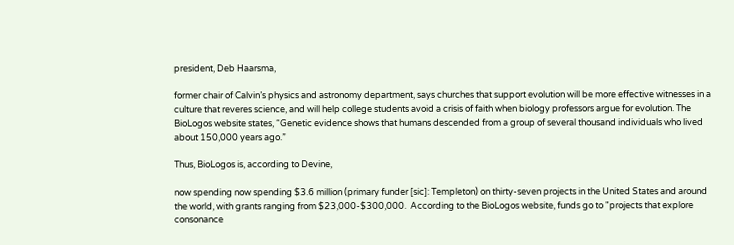president, Deb Haarsma,

former chair of Calvin’s physics and astronomy department, says churches that support evolution will be more effective witnesses in a culture that reveres science, and will help college students avoid a crisis of faith when biology professors argue for evolution. The BioLogos website states, “Genetic evidence shows that humans descended from a group of several thousand individuals who lived about 150,000 years ago.”

Thus, BioLogos is, according to Devine,

now spending now spending $3.6 million (primary funder [sic]: Templeton) on thirty-seven projects in the United States and around the world, with grants ranging from $23,000-$300,000.  According to the BioLogos website, funds go to "projects that explore consonance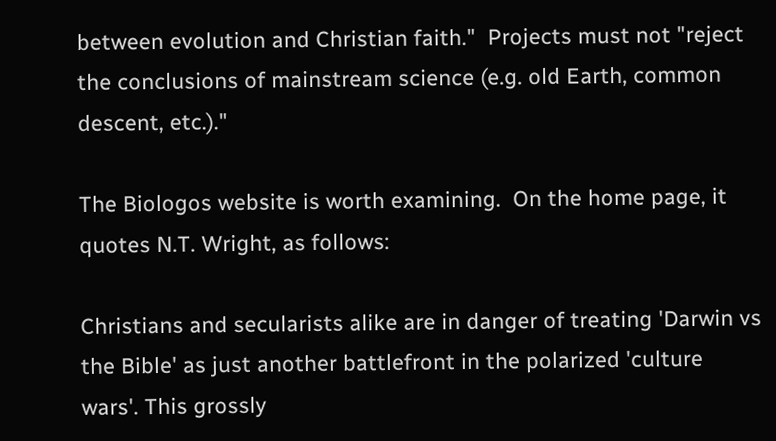between evolution and Christian faith."  Projects must not "reject the conclusions of mainstream science (e.g. old Earth, common descent, etc.)."

The Biologos website is worth examining.  On the home page, it quotes N.T. Wright, as follows:

Christians and secularists alike are in danger of treating 'Darwin vs the Bible' as just another battlefront in the polarized 'culture wars'. This grossly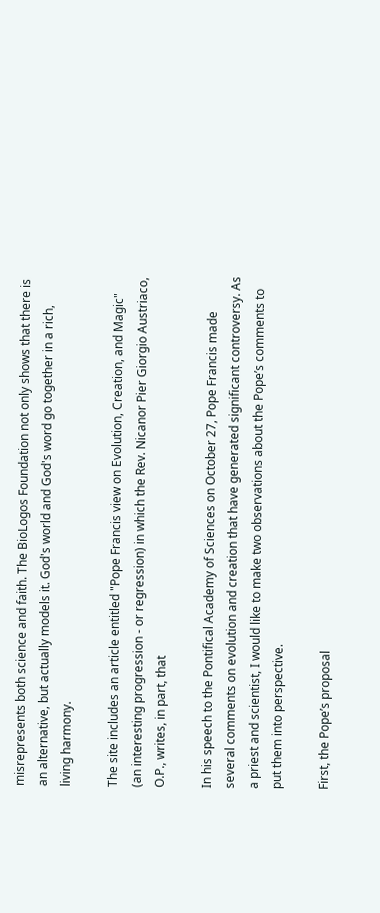misrepresents both science and faith. The BioLogos Foundation not only shows that there is an alternative, but actually models it. God's world and God's word go together in a rich, living harmony.

The site includes an article entitled "Pope Francis view on Evolution, Creation, and Magic" (an interesting progression - or regression) in which the Rev. Nicanor Pier Giorgio Austriaco, O.P., writes, in part, that

In his speech to the Pontifical Academy of Sciences on October 27, Pope Francis made several comments on evolution and creation that have generated significant controversy. As a priest and scientist, I would like to make two observations about the Pope’s comments to put them into perspective.

First, the Pope’s proposal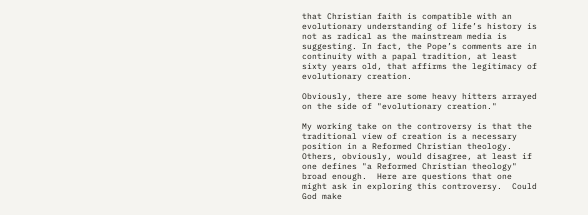that Christian faith is compatible with an evolutionary understanding of life’s history is not as radical as the mainstream media is suggesting. In fact, the Pope’s comments are in continuity with a papal tradition, at least sixty years old, that affirms the legitimacy of evolutionary creation.

Obviously, there are some heavy hitters arrayed on the side of "evolutionary creation."

My working take on the controversy is that the traditional view of creation is a necessary position in a Reformed Christian theology.  Others, obviously, would disagree, at least if one defines "a Reformed Christian theology" broad enough.  Here are questions that one might ask in exploring this controversy.  Could God make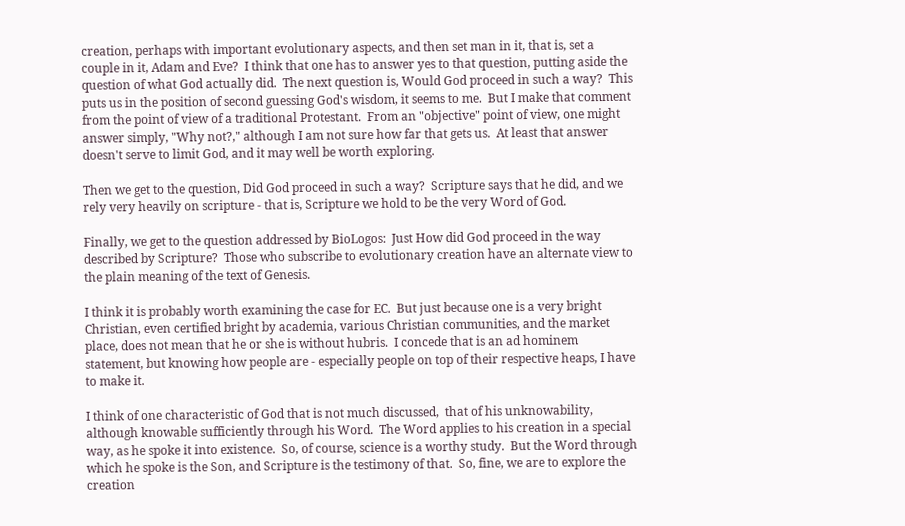creation, perhaps with important evolutionary aspects, and then set man in it, that is, set a couple in it, Adam and Eve?  I think that one has to answer yes to that question, putting aside the question of what God actually did.  The next question is, Would God proceed in such a way?  This puts us in the position of second guessing God's wisdom, it seems to me.  But I make that comment from the point of view of a traditional Protestant.  From an "objective" point of view, one might answer simply, "Why not?," although I am not sure how far that gets us.  At least that answer doesn't serve to limit God, and it may well be worth exploring.

Then we get to the question, Did God proceed in such a way?  Scripture says that he did, and we rely very heavily on scripture - that is, Scripture we hold to be the very Word of God.

Finally, we get to the question addressed by BioLogos:  Just How did God proceed in the way described by Scripture?  Those who subscribe to evolutionary creation have an alternate view to the plain meaning of the text of Genesis.

I think it is probably worth examining the case for EC.  But just because one is a very bright Christian, even certified bright by academia, various Christian communities, and the market place, does not mean that he or she is without hubris.  I concede that is an ad hominem statement, but knowing how people are - especially people on top of their respective heaps, I have to make it.

I think of one characteristic of God that is not much discussed,  that of his unknowability, although knowable sufficiently through his Word.  The Word applies to his creation in a special way, as he spoke it into existence.  So, of course, science is a worthy study.  But the Word through which he spoke is the Son, and Scripture is the testimony of that.  So, fine, we are to explore the creation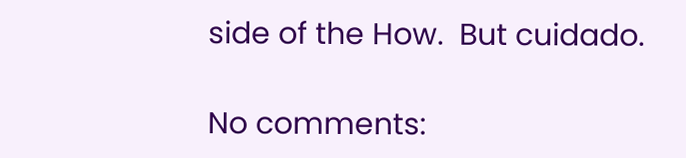side of the How.  But cuidado.

No comments: